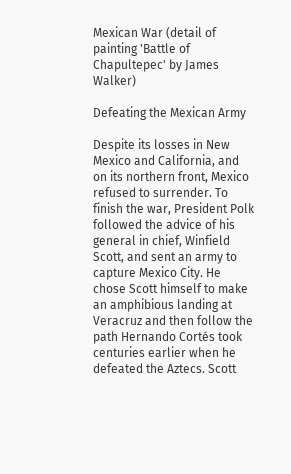Mexican War (detail of painting 'Battle of Chapultepec' by James Walker)

Defeating the Mexican Army

Despite its losses in New Mexico and California, and on its northern front, Mexico refused to surrender. To finish the war, President Polk followed the advice of his general in chief, Winfield Scott, and sent an army to capture Mexico City. He chose Scott himself to make an amphibious landing at Veracruz and then follow the path Hernando Cortés took centuries earlier when he defeated the Aztecs. Scott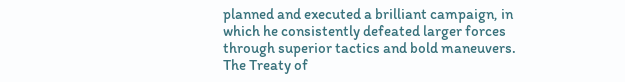planned and executed a brilliant campaign, in which he consistently defeated larger forces through superior tactics and bold maneuvers. The Treaty of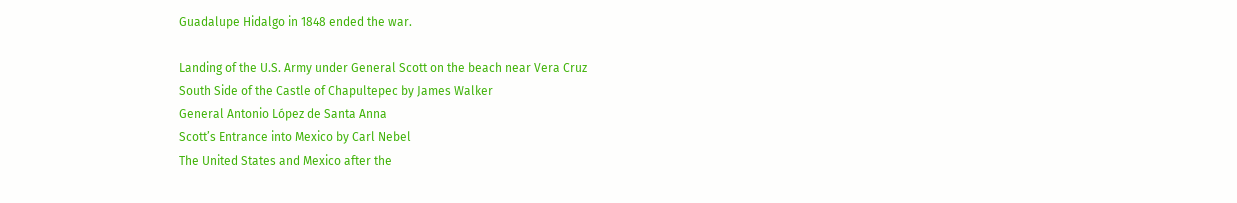Guadalupe Hidalgo in 1848 ended the war.

Landing of the U.S. Army under General Scott on the beach near Vera Cruz
South Side of the Castle of Chapultepec by James Walker
General Antonio López de Santa Anna
Scott’s Entrance into Mexico by Carl Nebel
The United States and Mexico after the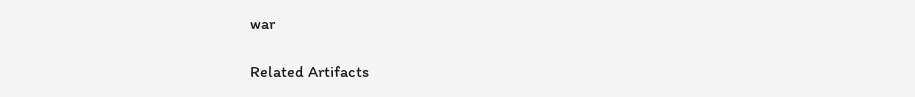war

Related Artifacts